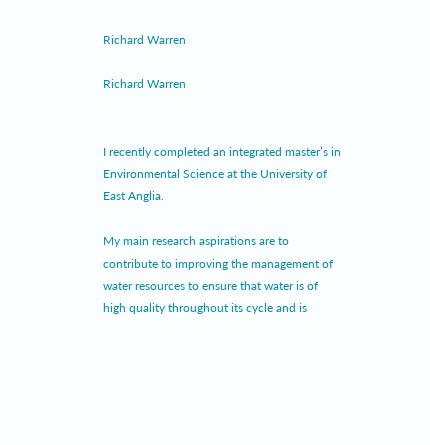Richard Warren

Richard Warren


I recently completed an integrated master’s in Environmental Science at the University of East Anglia.

My main research aspirations are to contribute to improving the management of water resources to ensure that water is of high quality throughout its cycle and is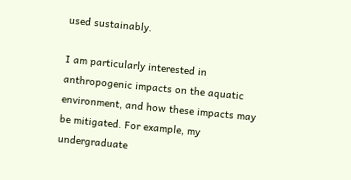used sustainably.

I am particularly interested in anthropogenic impacts on the aquatic environment, and how these impacts may be mitigated. For example, my undergraduate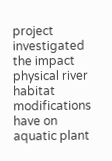project investigated the impact physical river habitat modifications have on aquatic plant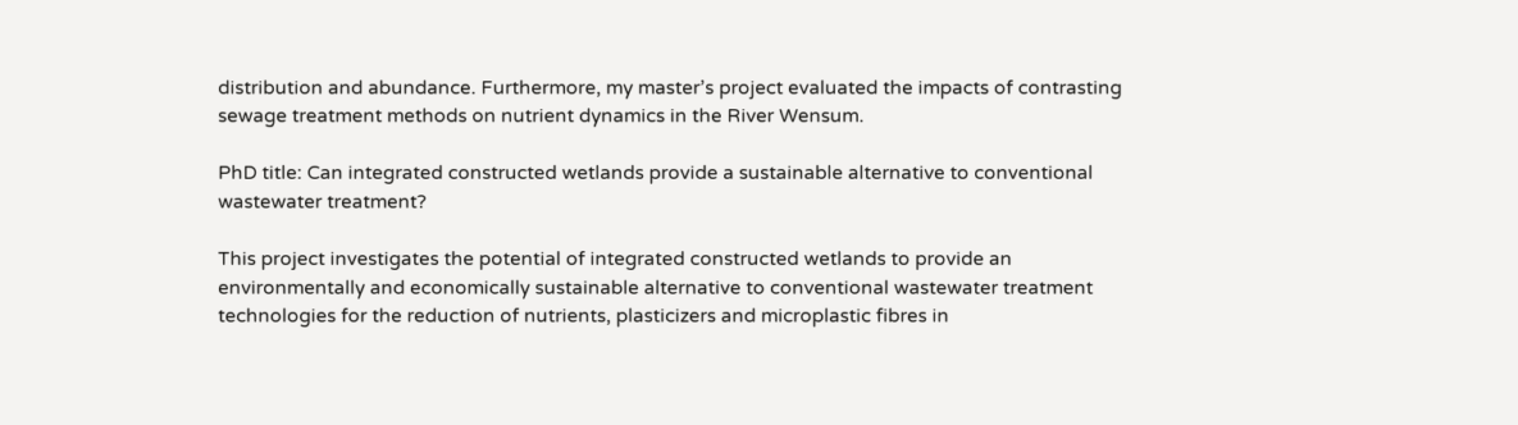distribution and abundance. Furthermore, my master’s project evaluated the impacts of contrasting sewage treatment methods on nutrient dynamics in the River Wensum.

PhD title: Can integrated constructed wetlands provide a sustainable alternative to conventional wastewater treatment?

This project investigates the potential of integrated constructed wetlands to provide an environmentally and economically sustainable alternative to conventional wastewater treatment technologies for the reduction of nutrients, plasticizers and microplastic fibres in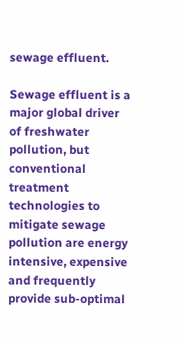sewage effluent.

Sewage effluent is a major global driver of freshwater pollution, but conventional treatment technologies to mitigate sewage pollution are energy intensive, expensive and frequently provide sub-optimal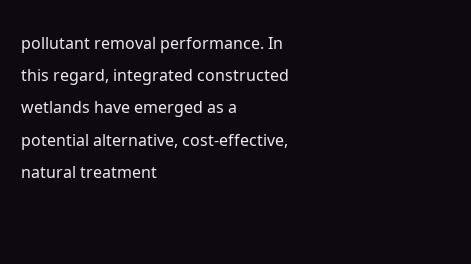pollutant removal performance. In this regard, integrated constructed wetlands have emerged as a potential alternative, cost-effective, natural treatment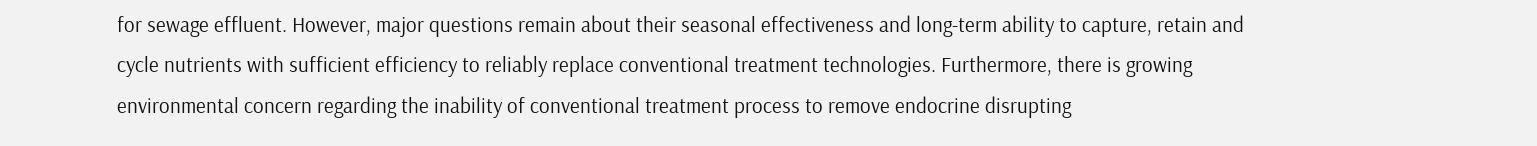for sewage effluent. However, major questions remain about their seasonal effectiveness and long-term ability to capture, retain and cycle nutrients with sufficient efficiency to reliably replace conventional treatment technologies. Furthermore, there is growing environmental concern regarding the inability of conventional treatment process to remove endocrine disrupting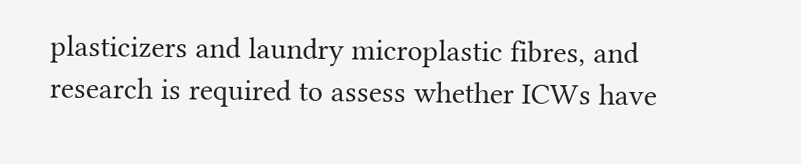plasticizers and laundry microplastic fibres, and research is required to assess whether ICWs have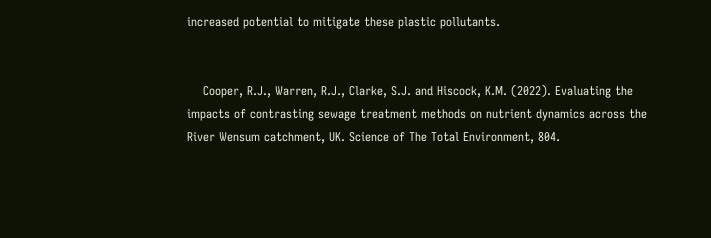increased potential to mitigate these plastic pollutants.


    Cooper, R.J., Warren, R.J., Clarke, S.J. and Hiscock, K.M. (2022). Evaluating the impacts of contrasting sewage treatment methods on nutrient dynamics across the River Wensum catchment, UK. Science of The Total Environment, 804.